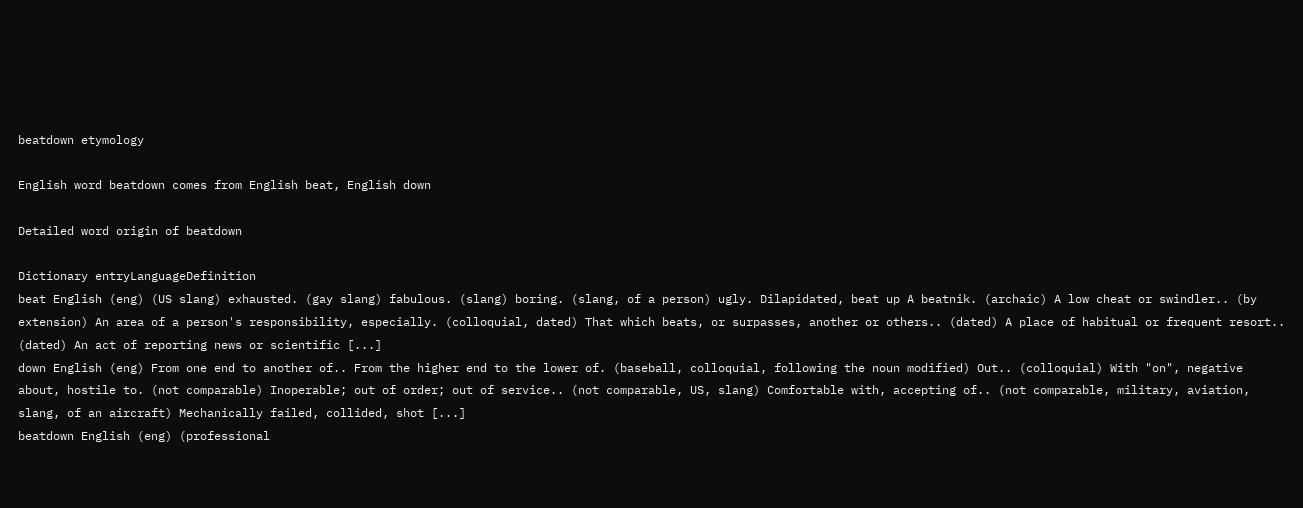beatdown etymology

English word beatdown comes from English beat, English down

Detailed word origin of beatdown

Dictionary entryLanguageDefinition
beat English (eng) (US slang) exhausted. (gay slang) fabulous. (slang) boring. (slang, of a person) ugly. Dilapidated, beat up A beatnik. (archaic) A low cheat or swindler.. (by extension) An area of a person's responsibility, especially. (colloquial, dated) That which beats, or surpasses, another or others.. (dated) A place of habitual or frequent resort.. (dated) An act of reporting news or scientific [...]
down English (eng) From one end to another of.. From the higher end to the lower of. (baseball, colloquial, following the noun modified) Out.. (colloquial) With "on", negative about, hostile to. (not comparable) Inoperable; out of order; out of service.. (not comparable, US, slang) Comfortable with, accepting of.. (not comparable, military, aviation, slang, of an aircraft) Mechanically failed, collided, shot [...]
beatdown English (eng) (professional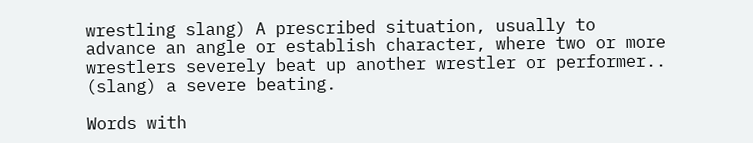wrestling slang) A prescribed situation, usually to advance an angle or establish character, where two or more wrestlers severely beat up another wrestler or performer.. (slang) a severe beating.

Words with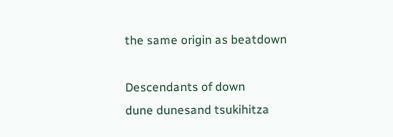the same origin as beatdown

Descendants of down
dune dunesand tsukihitza